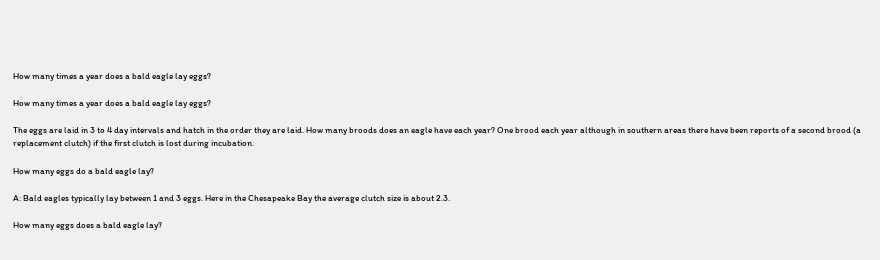How many times a year does a bald eagle lay eggs?

How many times a year does a bald eagle lay eggs?

The eggs are laid in 3 to 4 day intervals and hatch in the order they are laid. How many broods does an eagle have each year? One brood each year although in southern areas there have been reports of a second brood (a replacement clutch) if the first clutch is lost during incubation.

How many eggs do a bald eagle lay?

A: Bald eagles typically lay between 1 and 3 eggs. Here in the Chesapeake Bay the average clutch size is about 2.3.

How many eggs does a bald eagle lay?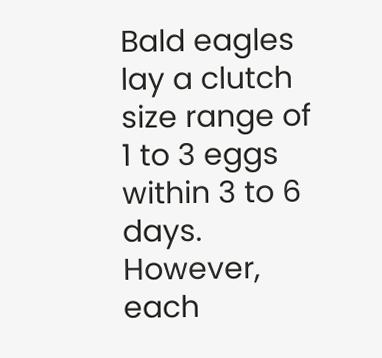Bald eagles lay a clutch size range of 1 to 3 eggs within 3 to 6 days. However, each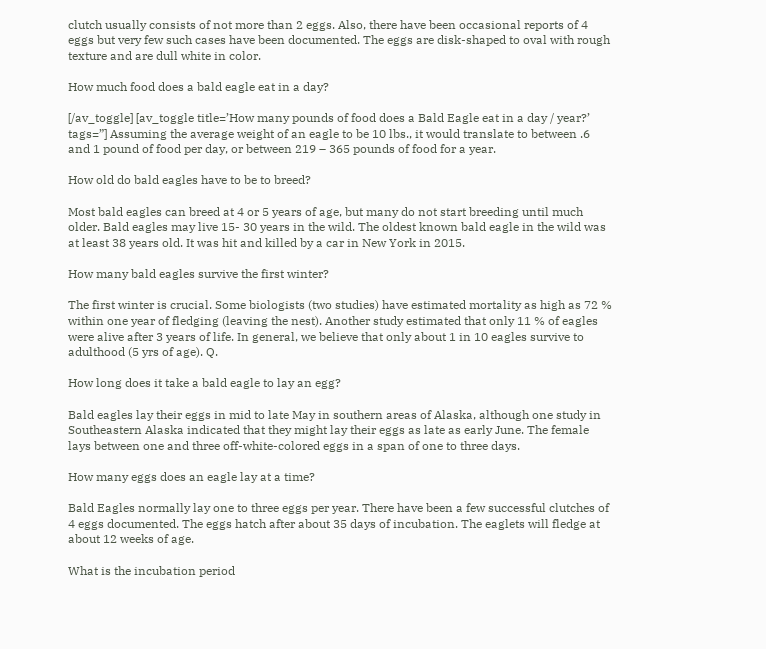clutch usually consists of not more than 2 eggs. Also, there have been occasional reports of 4 eggs but very few such cases have been documented. The eggs are disk-shaped to oval with rough texture and are dull white in color.

How much food does a bald eagle eat in a day?

[/av_toggle] [av_toggle title=’How many pounds of food does a Bald Eagle eat in a day / year?’ tags=”] Assuming the average weight of an eagle to be 10 lbs., it would translate to between .6 and 1 pound of food per day, or between 219 – 365 pounds of food for a year.

How old do bald eagles have to be to breed?

Most bald eagles can breed at 4 or 5 years of age, but many do not start breeding until much older. Bald eagles may live 15- 30 years in the wild. The oldest known bald eagle in the wild was at least 38 years old. It was hit and killed by a car in New York in 2015.

How many bald eagles survive the first winter?

The first winter is crucial. Some biologists (two studies) have estimated mortality as high as 72 % within one year of fledging (leaving the nest). Another study estimated that only 11 % of eagles were alive after 3 years of life. In general, we believe that only about 1 in 10 eagles survive to adulthood (5 yrs of age). Q.

How long does it take a bald eagle to lay an egg?

Bald eagles lay their eggs in mid to late May in southern areas of Alaska, although one study in Southeastern Alaska indicated that they might lay their eggs as late as early June. The female lays between one and three off-white-colored eggs in a span of one to three days.

How many eggs does an eagle lay at a time?

Bald Eagles normally lay one to three eggs per year. There have been a few successful clutches of 4 eggs documented. The eggs hatch after about 35 days of incubation. The eaglets will fledge at about 12 weeks of age.

What is the incubation period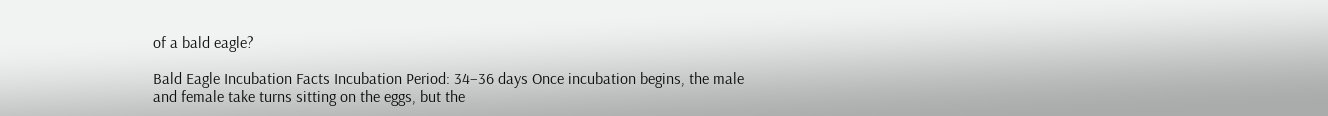of a bald eagle?

Bald Eagle Incubation Facts Incubation Period: 34–36 days Once incubation begins, the male and female take turns sitting on the eggs, but the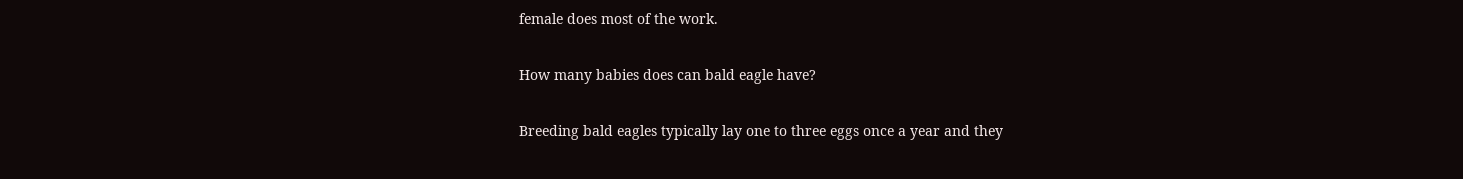female does most of the work.

How many babies does can bald eagle have?

Breeding bald eagles typically lay one to three eggs once a year and they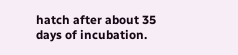hatch after about 35 days of incubation.